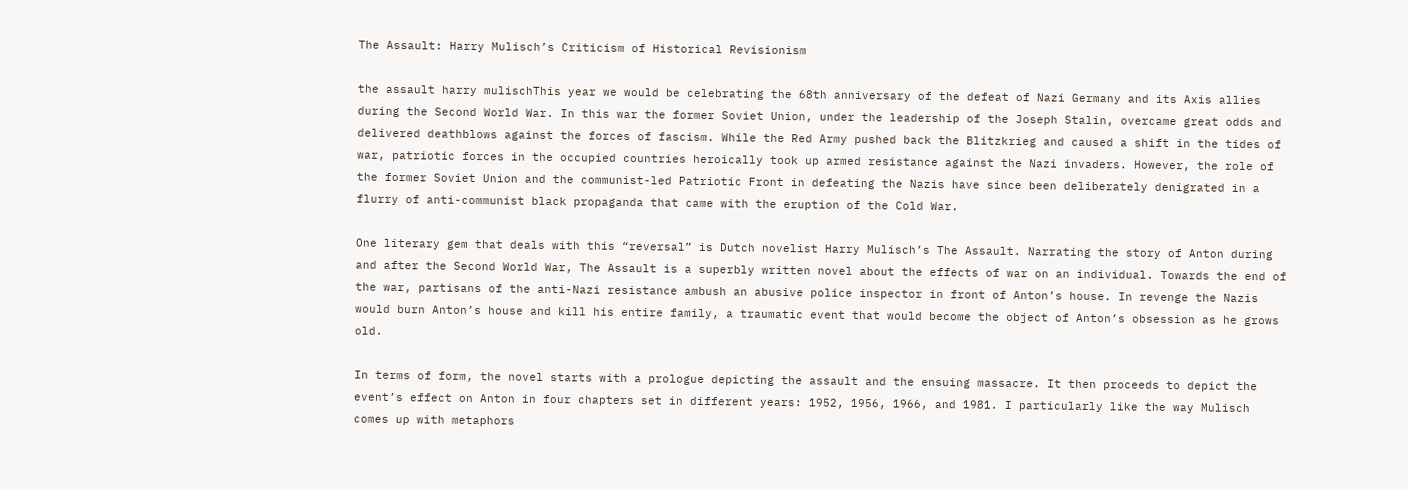The Assault: Harry Mulisch’s Criticism of Historical Revisionism

the assault harry mulischThis year we would be celebrating the 68th anniversary of the defeat of Nazi Germany and its Axis allies during the Second World War. In this war the former Soviet Union, under the leadership of the Joseph Stalin, overcame great odds and delivered deathblows against the forces of fascism. While the Red Army pushed back the Blitzkrieg and caused a shift in the tides of war, patriotic forces in the occupied countries heroically took up armed resistance against the Nazi invaders. However, the role of the former Soviet Union and the communist-led Patriotic Front in defeating the Nazis have since been deliberately denigrated in a flurry of anti-communist black propaganda that came with the eruption of the Cold War.

One literary gem that deals with this “reversal” is Dutch novelist Harry Mulisch’s The Assault. Narrating the story of Anton during and after the Second World War, The Assault is a superbly written novel about the effects of war on an individual. Towards the end of the war, partisans of the anti-Nazi resistance ambush an abusive police inspector in front of Anton’s house. In revenge the Nazis would burn Anton’s house and kill his entire family, a traumatic event that would become the object of Anton’s obsession as he grows old.

In terms of form, the novel starts with a prologue depicting the assault and the ensuing massacre. It then proceeds to depict the event’s effect on Anton in four chapters set in different years: 1952, 1956, 1966, and 1981. I particularly like the way Mulisch comes up with metaphors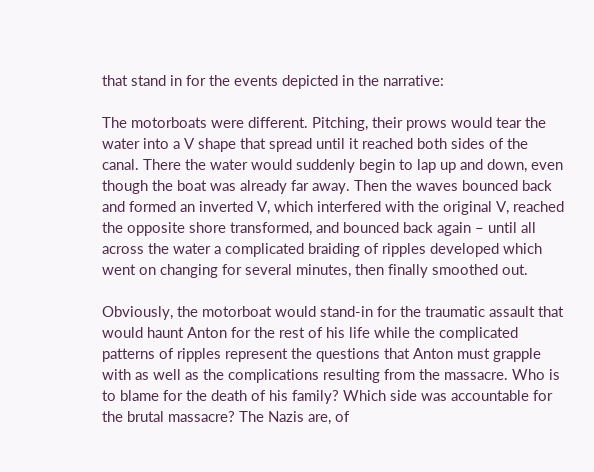that stand in for the events depicted in the narrative:

The motorboats were different. Pitching, their prows would tear the water into a V shape that spread until it reached both sides of the canal. There the water would suddenly begin to lap up and down, even though the boat was already far away. Then the waves bounced back and formed an inverted V, which interfered with the original V, reached the opposite shore transformed, and bounced back again – until all across the water a complicated braiding of ripples developed which went on changing for several minutes, then finally smoothed out.

Obviously, the motorboat would stand-in for the traumatic assault that would haunt Anton for the rest of his life while the complicated patterns of ripples represent the questions that Anton must grapple with as well as the complications resulting from the massacre. Who is to blame for the death of his family? Which side was accountable for the brutal massacre? The Nazis are, of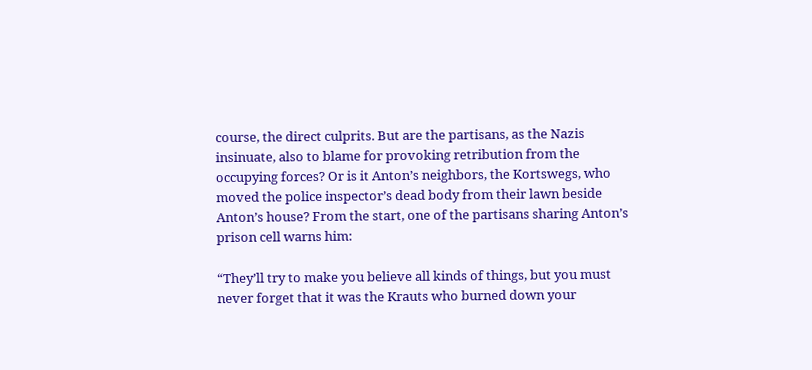course, the direct culprits. But are the partisans, as the Nazis insinuate, also to blame for provoking retribution from the occupying forces? Or is it Anton’s neighbors, the Kortswegs, who moved the police inspector’s dead body from their lawn beside Anton’s house? From the start, one of the partisans sharing Anton’s prison cell warns him:

“They’ll try to make you believe all kinds of things, but you must never forget that it was the Krauts who burned down your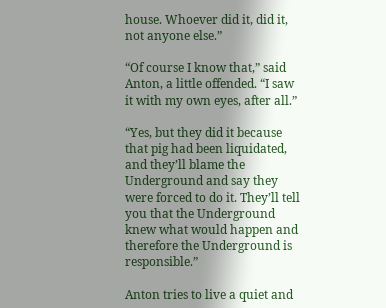house. Whoever did it, did it, not anyone else.”

“Of course I know that,” said Anton, a little offended. “I saw it with my own eyes, after all.”

“Yes, but they did it because that pig had been liquidated, and they’ll blame the Underground and say they were forced to do it. They’ll tell you that the Underground knew what would happen and therefore the Underground is responsible.”

Anton tries to live a quiet and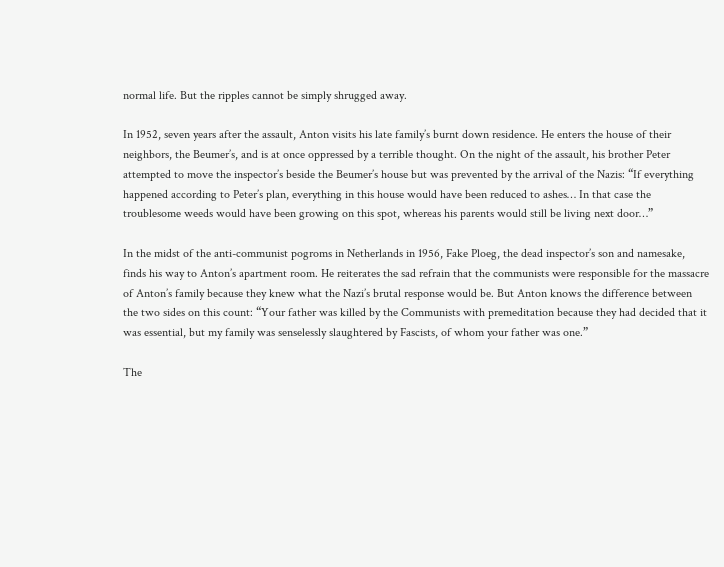normal life. But the ripples cannot be simply shrugged away.

In 1952, seven years after the assault, Anton visits his late family’s burnt down residence. He enters the house of their neighbors, the Beumer’s, and is at once oppressed by a terrible thought. On the night of the assault, his brother Peter attempted to move the inspector’s beside the Beumer’s house but was prevented by the arrival of the Nazis: “If everything happened according to Peter’s plan, everything in this house would have been reduced to ashes… In that case the troublesome weeds would have been growing on this spot, whereas his parents would still be living next door…”

In the midst of the anti-communist pogroms in Netherlands in 1956, Fake Ploeg, the dead inspector’s son and namesake, finds his way to Anton’s apartment room. He reiterates the sad refrain that the communists were responsible for the massacre of Anton’s family because they knew what the Nazi’s brutal response would be. But Anton knows the difference between the two sides on this count: “Your father was killed by the Communists with premeditation because they had decided that it was essential, but my family was senselessly slaughtered by Fascists, of whom your father was one.”

The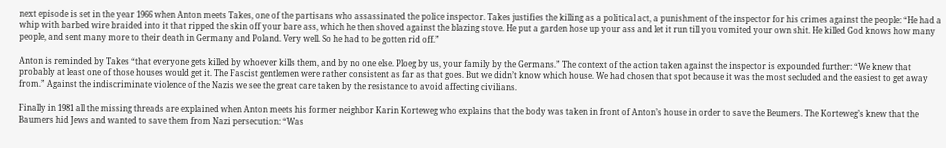next episode is set in the year 1966 when Anton meets Takes, one of the partisans who assassinated the police inspector. Takes justifies the killing as a political act, a punishment of the inspector for his crimes against the people: “He had a whip with barbed wire braided into it that ripped the skin off your bare ass, which he then shoved against the blazing stove. He put a garden hose up your ass and let it run till you vomited your own shit. He killed God knows how many people, and sent many more to their death in Germany and Poland. Very well. So he had to be gotten rid off.”

Anton is reminded by Takes “that everyone gets killed by whoever kills them, and by no one else. Ploeg by us, your family by the Germans.” The context of the action taken against the inspector is expounded further: “We knew that probably at least one of those houses would get it. The Fascist gentlemen were rather consistent as far as that goes. But we didn’t know which house. We had chosen that spot because it was the most secluded and the easiest to get away from.” Against the indiscriminate violence of the Nazis we see the great care taken by the resistance to avoid affecting civilians.

Finally in 1981 all the missing threads are explained when Anton meets his former neighbor Karin Korteweg who explains that the body was taken in front of Anton’s house in order to save the Beumers. The Korteweg’s knew that the Baumers hid Jews and wanted to save them from Nazi persecution: “Was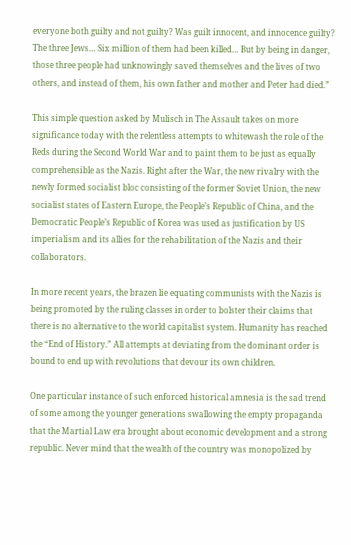everyone both guilty and not guilty? Was guilt innocent, and innocence guilty? The three Jews… Six million of them had been killed… But by being in danger, those three people had unknowingly saved themselves and the lives of two others, and instead of them, his own father and mother and Peter had died.”

This simple question asked by Mulisch in The Assault takes on more significance today with the relentless attempts to whitewash the role of the Reds during the Second World War and to paint them to be just as equally comprehensible as the Nazis. Right after the War, the new rivalry with the newly formed socialist bloc consisting of the former Soviet Union, the new socialist states of Eastern Europe, the People’s Republic of China, and the Democratic People’s Republic of Korea was used as justification by US imperialism and its allies for the rehabilitation of the Nazis and their collaborators.

In more recent years, the brazen lie equating communists with the Nazis is being promoted by the ruling classes in order to bolster their claims that there is no alternative to the world capitalist system. Humanity has reached the “End of History.” All attempts at deviating from the dominant order is bound to end up with revolutions that devour its own children.

One particular instance of such enforced historical amnesia is the sad trend of some among the younger generations swallowing the empty propaganda that the Martial Law era brought about economic development and a strong republic. Never mind that the wealth of the country was monopolized by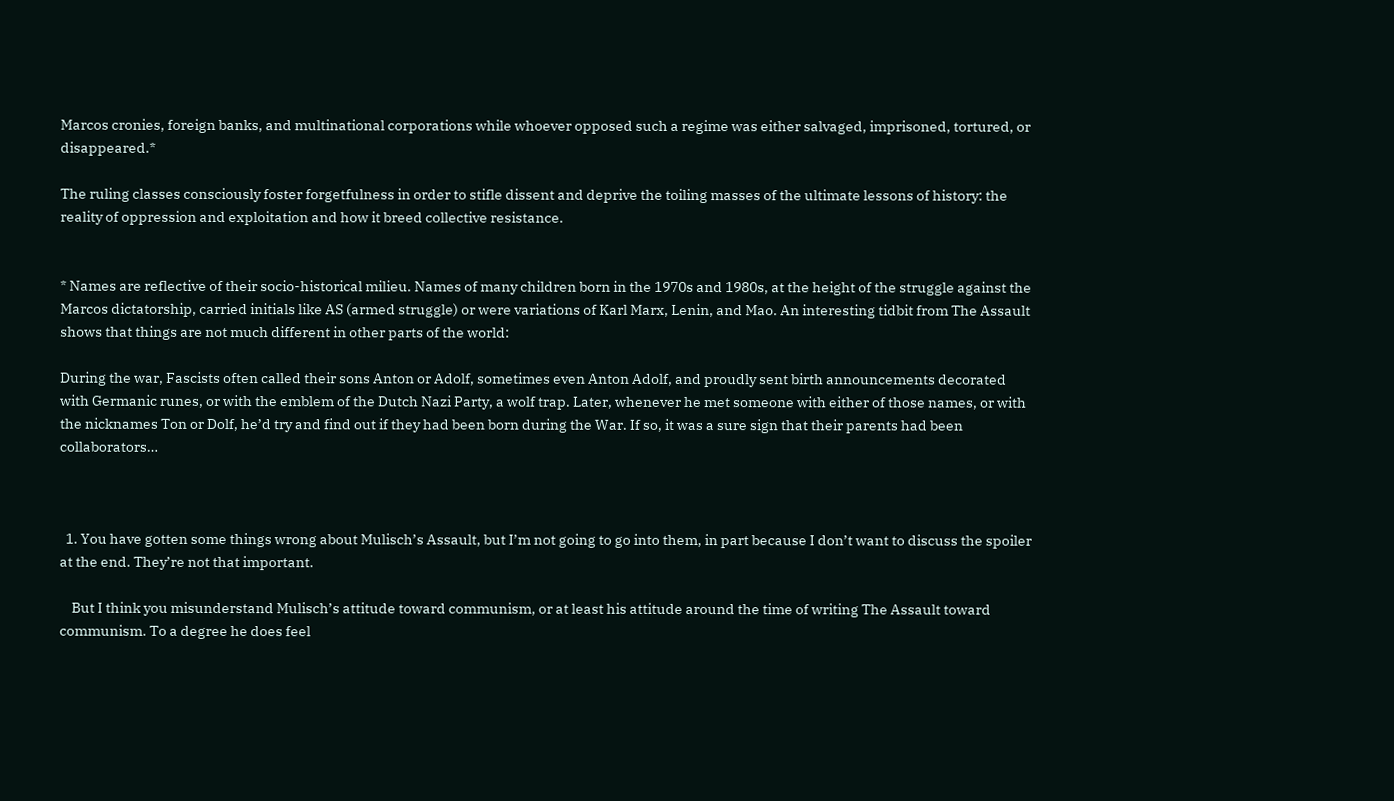Marcos cronies, foreign banks, and multinational corporations while whoever opposed such a regime was either salvaged, imprisoned, tortured, or disappeared.*

The ruling classes consciously foster forgetfulness in order to stifle dissent and deprive the toiling masses of the ultimate lessons of history: the reality of oppression and exploitation and how it breed collective resistance.


* Names are reflective of their socio-historical milieu. Names of many children born in the 1970s and 1980s, at the height of the struggle against the Marcos dictatorship, carried initials like AS (armed struggle) or were variations of Karl Marx, Lenin, and Mao. An interesting tidbit from The Assault shows that things are not much different in other parts of the world:

During the war, Fascists often called their sons Anton or Adolf, sometimes even Anton Adolf, and proudly sent birth announcements decorated with Germanic runes, or with the emblem of the Dutch Nazi Party, a wolf trap. Later, whenever he met someone with either of those names, or with the nicknames Ton or Dolf, he’d try and find out if they had been born during the War. If so, it was a sure sign that their parents had been collaborators…



  1. You have gotten some things wrong about Mulisch’s Assault, but I’m not going to go into them, in part because I don’t want to discuss the spoiler at the end. They’re not that important.

    But I think you misunderstand Mulisch’s attitude toward communism, or at least his attitude around the time of writing The Assault toward communism. To a degree he does feel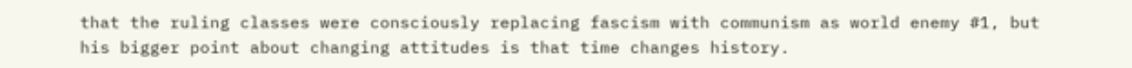that the ruling classes were consciously replacing fascism with communism as world enemy #1, but his bigger point about changing attitudes is that time changes history.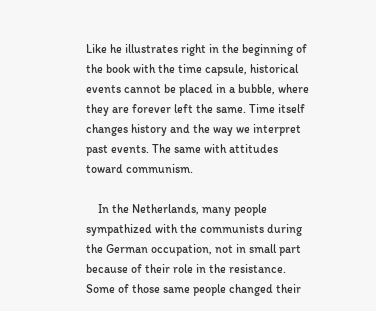Like he illustrates right in the beginning of the book with the time capsule, historical events cannot be placed in a bubble, where they are forever left the same. Time itself changes history and the way we interpret past events. The same with attitudes toward communism.

    In the Netherlands, many people sympathized with the communists during the German occupation, not in small part because of their role in the resistance. Some of those same people changed their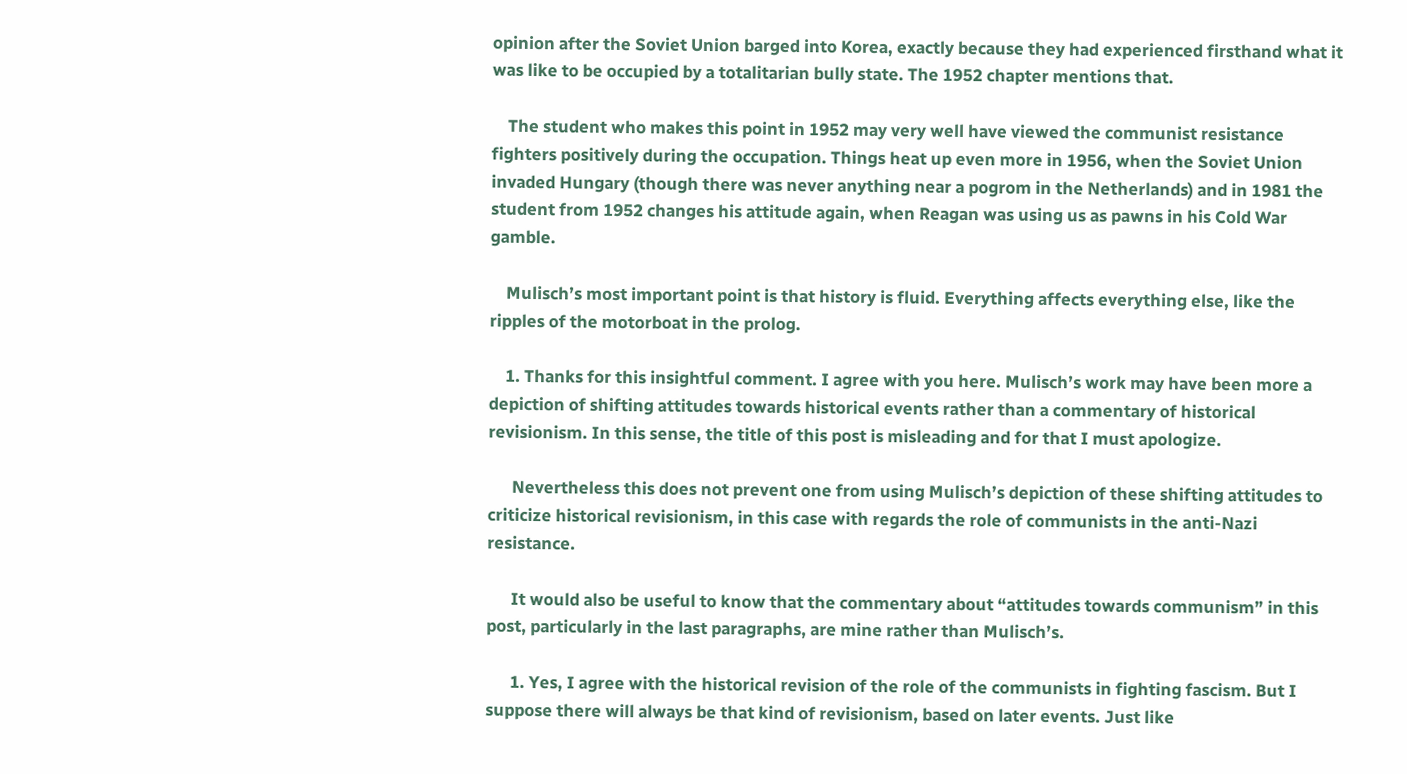opinion after the Soviet Union barged into Korea, exactly because they had experienced firsthand what it was like to be occupied by a totalitarian bully state. The 1952 chapter mentions that.

    The student who makes this point in 1952 may very well have viewed the communist resistance fighters positively during the occupation. Things heat up even more in 1956, when the Soviet Union invaded Hungary (though there was never anything near a pogrom in the Netherlands) and in 1981 the student from 1952 changes his attitude again, when Reagan was using us as pawns in his Cold War gamble.

    Mulisch’s most important point is that history is fluid. Everything affects everything else, like the ripples of the motorboat in the prolog.

    1. Thanks for this insightful comment. I agree with you here. Mulisch’s work may have been more a depiction of shifting attitudes towards historical events rather than a commentary of historical revisionism. In this sense, the title of this post is misleading and for that I must apologize.

      Nevertheless this does not prevent one from using Mulisch’s depiction of these shifting attitudes to criticize historical revisionism, in this case with regards the role of communists in the anti-Nazi resistance.

      It would also be useful to know that the commentary about “attitudes towards communism” in this post, particularly in the last paragraphs, are mine rather than Mulisch’s.

      1. Yes, I agree with the historical revision of the role of the communists in fighting fascism. But I suppose there will always be that kind of revisionism, based on later events. Just like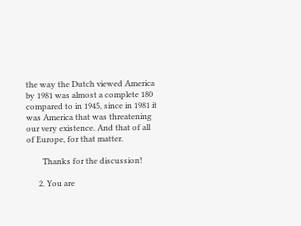the way the Dutch viewed America by 1981 was almost a complete 180 compared to in 1945, since in 1981 it was America that was threatening our very existence. And that of all of Europe, for that matter.

        Thanks for the discussion!

      2. You are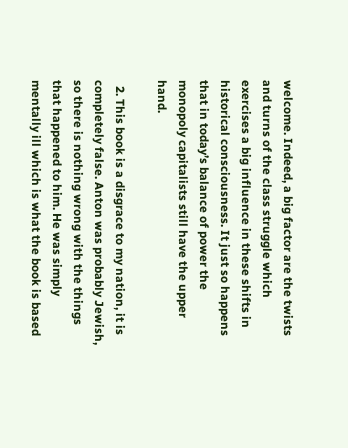welcome. Indeed, a big factor are the twists and turns of the class struggle which exercises a big influence in these shifts in historical consciousness. It just so happens that in today’s balance of power the monopoly capitalists still have the upper hand.

  2. This book is a disgrace to my nation, it is completely false. Anton was probably Jewish, so there is nothing wrong with the things that happened to him. He was simply mentally ill which is what the book is based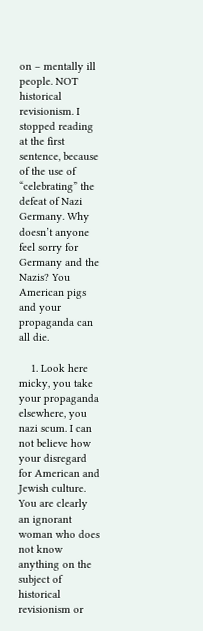on – mentally ill people. NOT historical revisionism. I stopped reading at the first sentence, because of the use of “celebrating” the defeat of Nazi Germany. Why doesn’t anyone feel sorry for Germany and the Nazis? You American pigs and your propaganda can all die.

    1. Look here micky, you take your propaganda elsewhere, you nazi scum. I can not believe how your disregard for American and Jewish culture. You are clearly an ignorant woman who does not know anything on the subject of historical revisionism or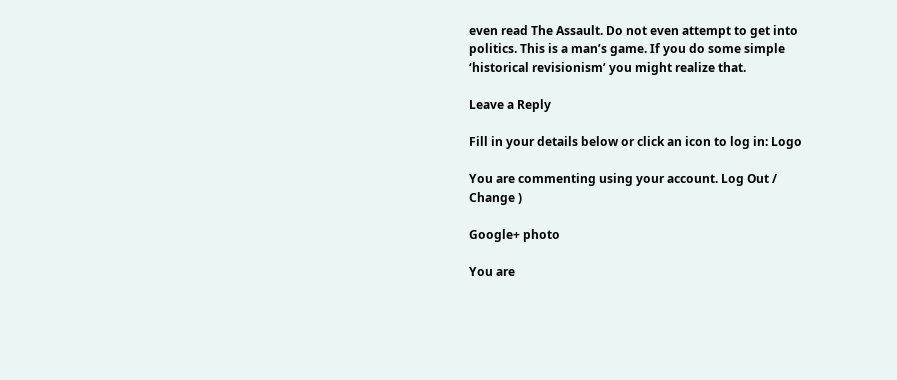even read The Assault. Do not even attempt to get into politics. This is a man’s game. If you do some simple ‘historical revisionism’ you might realize that.

Leave a Reply

Fill in your details below or click an icon to log in: Logo

You are commenting using your account. Log Out /  Change )

Google+ photo

You are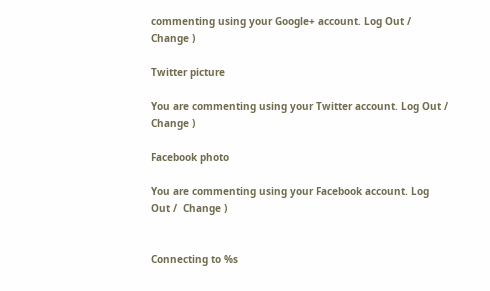commenting using your Google+ account. Log Out /  Change )

Twitter picture

You are commenting using your Twitter account. Log Out /  Change )

Facebook photo

You are commenting using your Facebook account. Log Out /  Change )


Connecting to %s